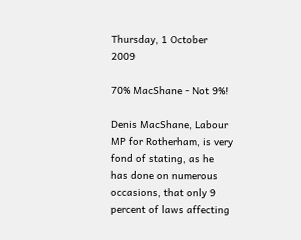Thursday, 1 October 2009

70% MacShane - Not 9%!

Denis MacShane, Labour MP for Rotherham, is very fond of stating, as he has done on numerous occasions, that only 9 percent of laws affecting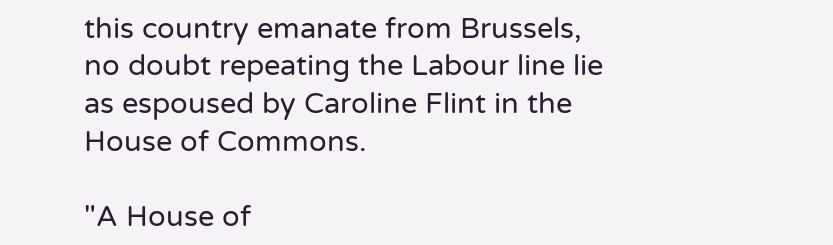this country emanate from Brussels, no doubt repeating the Labour line lie as espoused by Caroline Flint in the House of Commons.

"A House of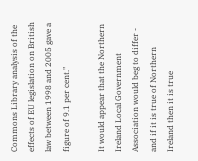Commons Library analysis of the effects of EU legislation on British law between 1998 and 2005 gave a figure of 9.1 per cent."

It would appear that the Northern Ireland Local Government Association would beg to differ - and if it is true of Northern Ireland then it is true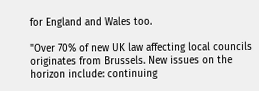for England and Wales too.

"Over 70% of new UK law affecting local councils originates from Brussels. New issues on the horizon include: continuing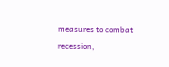measures to combat recession,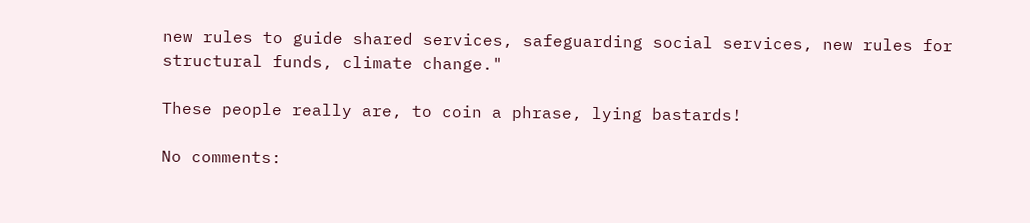new rules to guide shared services, safeguarding social services, new rules for structural funds, climate change."

These people really are, to coin a phrase, lying bastards!

No comments: